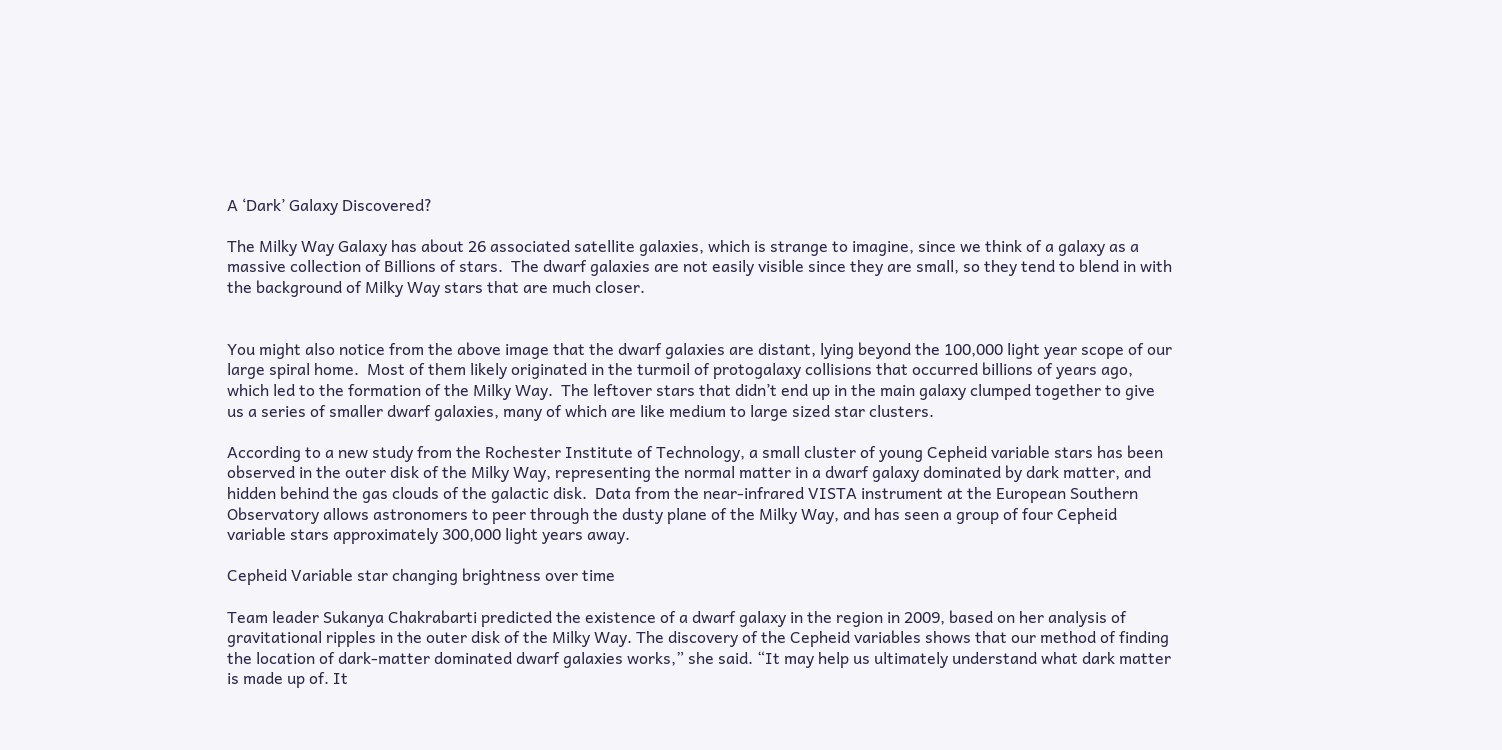A ‘Dark’ Galaxy Discovered?

The Milky Way Galaxy has about 26 associated satellite galaxies, which is strange to imagine, since we think of a galaxy as a massive collection of Billions of stars.  The dwarf galaxies are not easily visible since they are small, so they tend to blend in with the background of Milky Way stars that are much closer.


You might also notice from the above image that the dwarf galaxies are distant, lying beyond the 100,000 light year scope of our large spiral home.  Most of them likely originated in the turmoil of protogalaxy collisions that occurred billions of years ago, which led to the formation of the Milky Way.  The leftover stars that didn’t end up in the main galaxy clumped together to give us a series of smaller dwarf galaxies, many of which are like medium to large sized star clusters.

According to a new study from the Rochester Institute of Technology, a small cluster of young Cepheid variable stars has been observed in the outer disk of the Milky Way, representing the normal matter in a dwarf galaxy dominated by dark matter, and hidden behind the gas clouds of the galactic disk.  Data from the near-infrared VISTA instrument at the European Southern Observatory allows astronomers to peer through the dusty plane of the Milky Way, and has seen a group of four Cepheid variable stars approximately 300,000 light years away.

Cepheid Variable star changing brightness over time

Team leader Sukanya Chakrabarti predicted the existence of a dwarf galaxy in the region in 2009, based on her analysis of gravitational ripples in the outer disk of the Milky Way. The discovery of the Cepheid variables shows that our method of finding the location of dark-matter dominated dwarf galaxies works,” she said. “It may help us ultimately understand what dark matter is made up of. It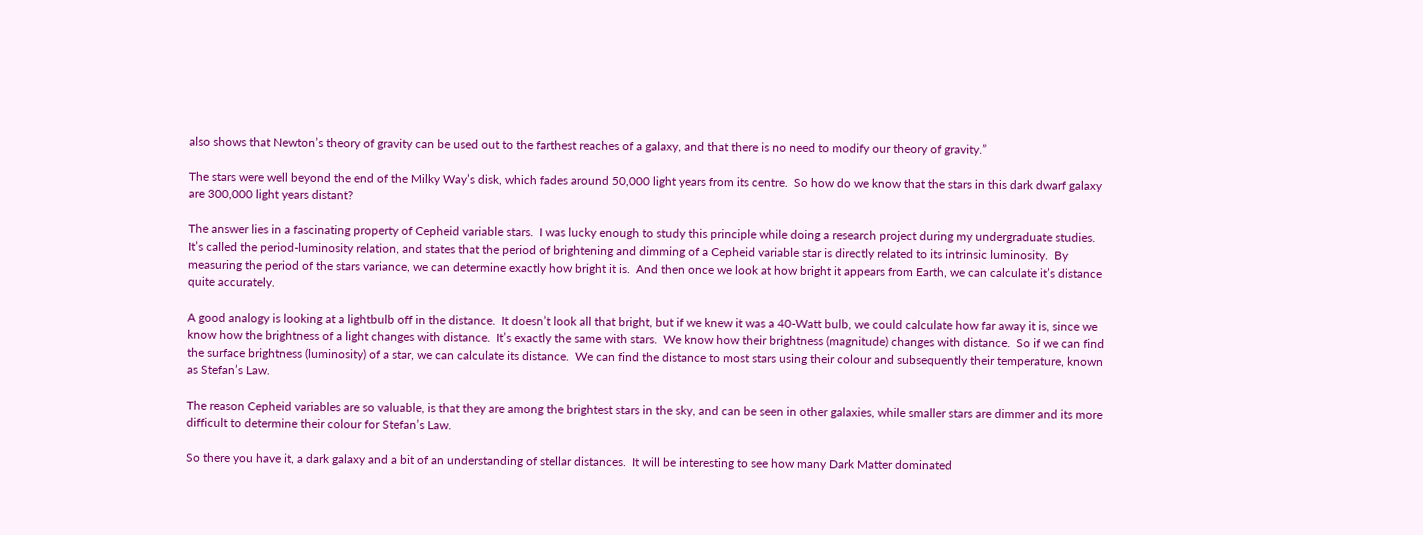also shows that Newton’s theory of gravity can be used out to the farthest reaches of a galaxy, and that there is no need to modify our theory of gravity.”

The stars were well beyond the end of the Milky Way’s disk, which fades around 50,000 light years from its centre.  So how do we know that the stars in this dark dwarf galaxy are 300,000 light years distant?

The answer lies in a fascinating property of Cepheid variable stars.  I was lucky enough to study this principle while doing a research project during my undergraduate studies.  It’s called the period-luminosity relation, and states that the period of brightening and dimming of a Cepheid variable star is directly related to its intrinsic luminosity.  By measuring the period of the stars variance, we can determine exactly how bright it is.  And then once we look at how bright it appears from Earth, we can calculate it’s distance quite accurately.

A good analogy is looking at a lightbulb off in the distance.  It doesn’t look all that bright, but if we knew it was a 40-Watt bulb, we could calculate how far away it is, since we know how the brightness of a light changes with distance.  It’s exactly the same with stars.  We know how their brightness (magnitude) changes with distance.  So if we can find the surface brightness (luminosity) of a star, we can calculate its distance.  We can find the distance to most stars using their colour and subsequently their temperature, known as Stefan’s Law.

The reason Cepheid variables are so valuable, is that they are among the brightest stars in the sky, and can be seen in other galaxies, while smaller stars are dimmer and its more difficult to determine their colour for Stefan’s Law.

So there you have it, a dark galaxy and a bit of an understanding of stellar distances.  It will be interesting to see how many Dark Matter dominated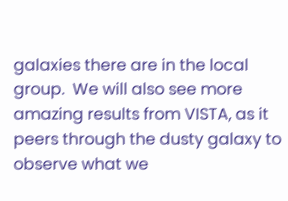galaxies there are in the local group.  We will also see more amazing results from VISTA, as it peers through the dusty galaxy to observe what we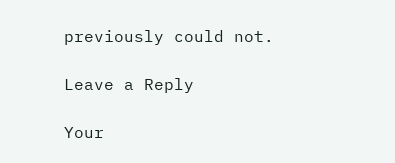previously could not.

Leave a Reply

Your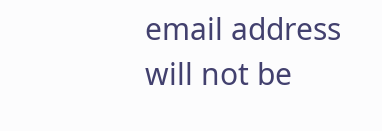email address will not be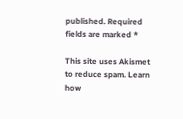published. Required fields are marked *

This site uses Akismet to reduce spam. Learn how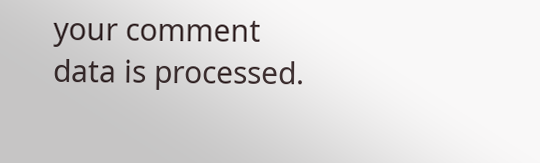your comment data is processed.